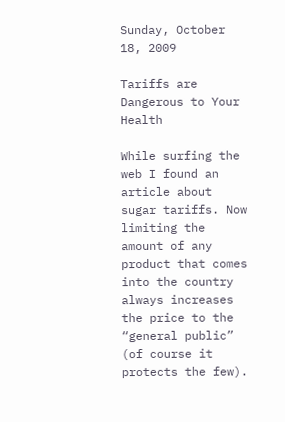Sunday, October 18, 2009

Tariffs are Dangerous to Your Health

While surfing the web I found an article about sugar tariffs. Now limiting the amount of any product that comes into the country always increases the price to the “general public” (of course it protects the few).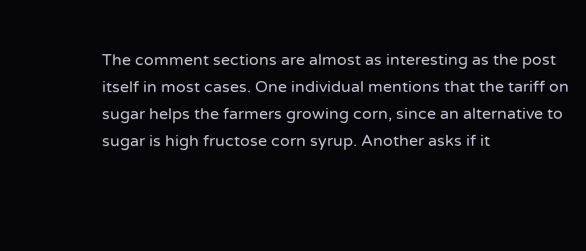The comment sections are almost as interesting as the post itself in most cases. One individual mentions that the tariff on sugar helps the farmers growing corn, since an alternative to sugar is high fructose corn syrup. Another asks if it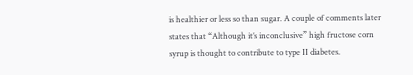is healthier or less so than sugar. A couple of comments later states that “Although it’s inconclusive” high fructose corn syrup is thought to contribute to type II diabetes.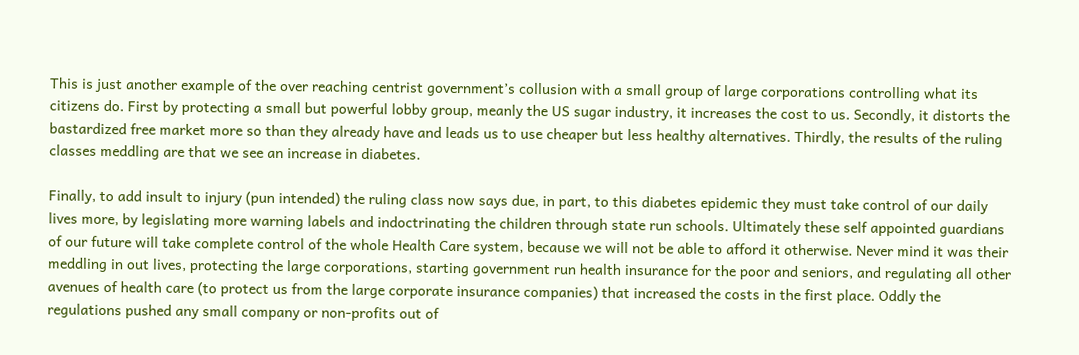This is just another example of the over reaching centrist government’s collusion with a small group of large corporations controlling what its citizens do. First by protecting a small but powerful lobby group, meanly the US sugar industry, it increases the cost to us. Secondly, it distorts the bastardized free market more so than they already have and leads us to use cheaper but less healthy alternatives. Thirdly, the results of the ruling classes meddling are that we see an increase in diabetes.

Finally, to add insult to injury (pun intended) the ruling class now says due, in part, to this diabetes epidemic they must take control of our daily lives more, by legislating more warning labels and indoctrinating the children through state run schools. Ultimately these self appointed guardians of our future will take complete control of the whole Health Care system, because we will not be able to afford it otherwise. Never mind it was their meddling in out lives, protecting the large corporations, starting government run health insurance for the poor and seniors, and regulating all other avenues of health care (to protect us from the large corporate insurance companies) that increased the costs in the first place. Oddly the regulations pushed any small company or non-profits out of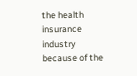the health insurance industry because of the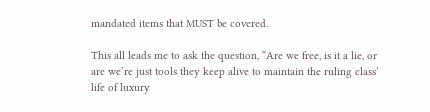mandated items that MUST be covered.

This all leads me to ask the question, “Are we free, is it a lie, or are we’re just tools they keep alive to maintain the ruling class’ life of luxury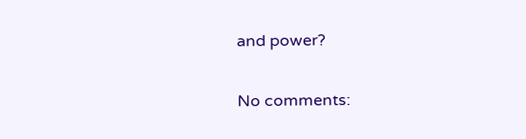and power?

No comments: